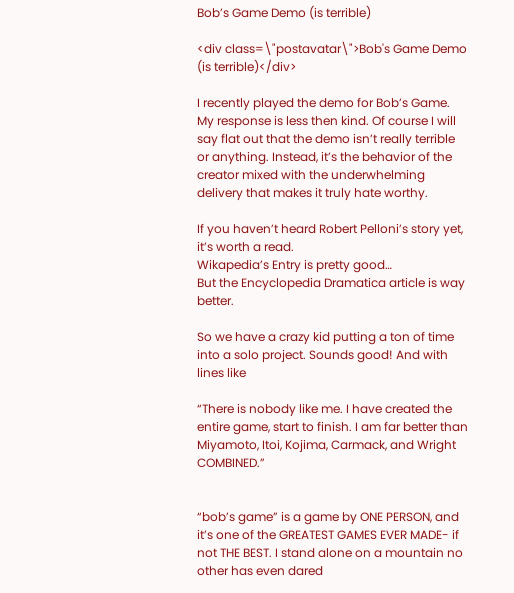Bob’s Game Demo (is terrible)

<div class=\"postavatar\">Bob's Game Demo (is terrible)</div>

I recently played the demo for Bob’s Game. My response is less then kind. Of course I will say flat out that the demo isn’t really terrible or anything. Instead, it’s the behavior of the creator mixed with the underwhelming delivery that makes it truly hate worthy.

If you haven’t heard Robert Pelloni’s story yet, it’s worth a read.
Wikapedia’s Entry is pretty good…
But the Encyclopedia Dramatica article is way better.

So we have a crazy kid putting a ton of time into a solo project. Sounds good! And with lines like

“There is nobody like me. I have created the entire game, start to finish. I am far better than Miyamoto, Itoi, Kojima, Carmack, and Wright COMBINED.”


“bob’s game” is a game by ONE PERSON, and it’s one of the GREATEST GAMES EVER MADE- if not THE BEST. I stand alone on a mountain no other has even dared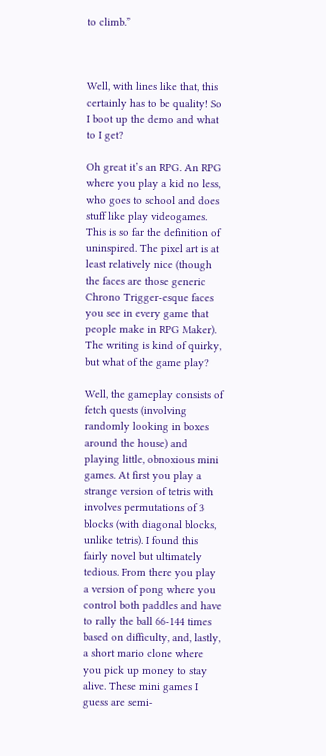to climb.”



Well, with lines like that, this certainly has to be quality! So I boot up the demo and what to I get?

Oh great it’s an RPG. An RPG where you play a kid no less, who goes to school and does stuff like play videogames. This is so far the definition of uninspired. The pixel art is at least relatively nice (though the faces are those generic Chrono Trigger-esque faces you see in every game that people make in RPG Maker). The writing is kind of quirky, but what of the game play?

Well, the gameplay consists of fetch quests (involving randomly looking in boxes around the house) and playing little, obnoxious mini games. At first you play a strange version of tetris with involves permutations of 3 blocks (with diagonal blocks, unlike tetris). I found this fairly novel but ultimately tedious. From there you play a version of pong where you control both paddles and have to rally the ball 66-144 times based on difficulty, and, lastly, a short mario clone where you pick up money to stay alive. These mini games I guess are semi-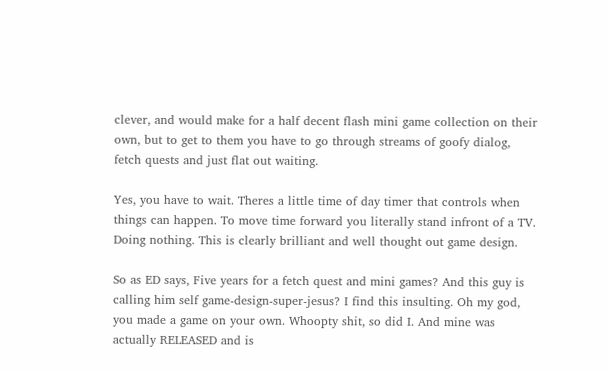clever, and would make for a half decent flash mini game collection on their own, but to get to them you have to go through streams of goofy dialog, fetch quests and just flat out waiting.

Yes, you have to wait. Theres a little time of day timer that controls when things can happen. To move time forward you literally stand infront of a TV. Doing nothing. This is clearly brilliant and well thought out game design.

So as ED says, Five years for a fetch quest and mini games? And this guy is calling him self game-design-super-jesus? I find this insulting. Oh my god, you made a game on your own. Whoopty shit, so did I. And mine was actually RELEASED and is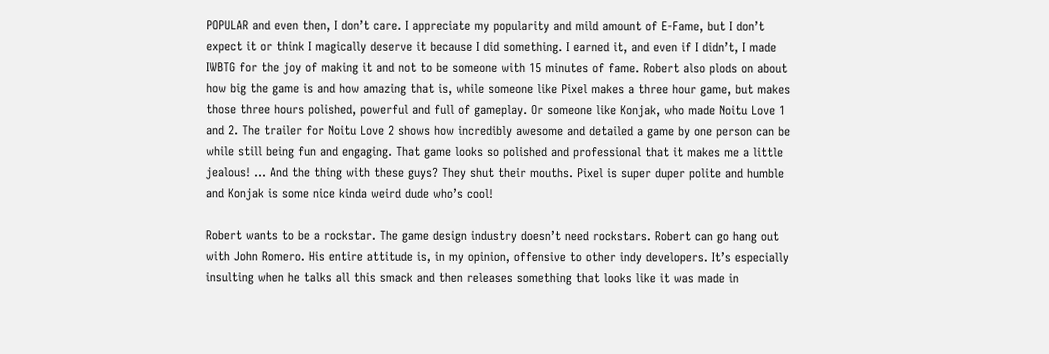POPULAR and even then, I don’t care. I appreciate my popularity and mild amount of E-Fame, but I don’t expect it or think I magically deserve it because I did something. I earned it, and even if I didn’t, I made IWBTG for the joy of making it and not to be someone with 15 minutes of fame. Robert also plods on about how big the game is and how amazing that is, while someone like Pixel makes a three hour game, but makes those three hours polished, powerful and full of gameplay. Or someone like Konjak, who made Noitu Love 1 and 2. The trailer for Noitu Love 2 shows how incredibly awesome and detailed a game by one person can be while still being fun and engaging. That game looks so polished and professional that it makes me a little jealous! … And the thing with these guys? They shut their mouths. Pixel is super duper polite and humble and Konjak is some nice kinda weird dude who’s cool!

Robert wants to be a rockstar. The game design industry doesn’t need rockstars. Robert can go hang out with John Romero. His entire attitude is, in my opinion, offensive to other indy developers. It’s especially insulting when he talks all this smack and then releases something that looks like it was made in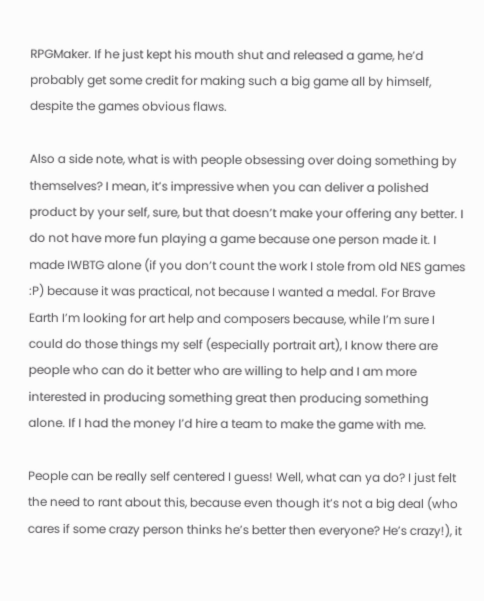RPGMaker. If he just kept his mouth shut and released a game, he’d probably get some credit for making such a big game all by himself, despite the games obvious flaws.

Also a side note, what is with people obsessing over doing something by themselves? I mean, it’s impressive when you can deliver a polished product by your self, sure, but that doesn’t make your offering any better. I do not have more fun playing a game because one person made it. I made IWBTG alone (if you don’t count the work I stole from old NES games :P) because it was practical, not because I wanted a medal. For Brave Earth I’m looking for art help and composers because, while I’m sure I could do those things my self (especially portrait art), I know there are people who can do it better who are willing to help and I am more interested in producing something great then producing something alone. If I had the money I’d hire a team to make the game with me.

People can be really self centered I guess! Well, what can ya do? I just felt the need to rant about this, because even though it’s not a big deal (who cares if some crazy person thinks he’s better then everyone? He’s crazy!), it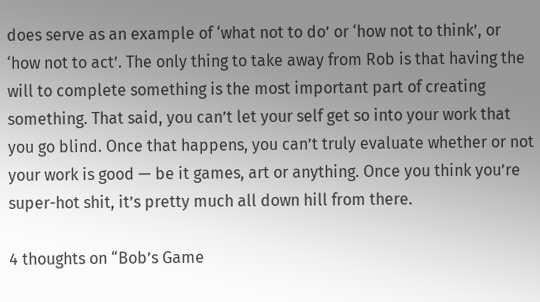does serve as an example of ‘what not to do’ or ‘how not to think’, or ‘how not to act’. The only thing to take away from Rob is that having the will to complete something is the most important part of creating something. That said, you can’t let your self get so into your work that you go blind. Once that happens, you can’t truly evaluate whether or not your work is good — be it games, art or anything. Once you think you’re super-hot shit, it’s pretty much all down hill from there.

4 thoughts on “Bob’s Game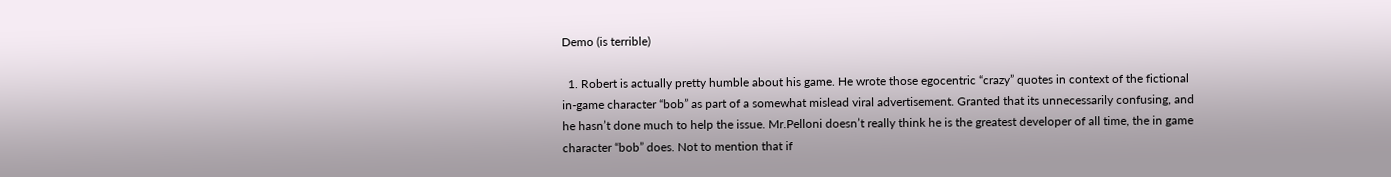Demo (is terrible)

  1. Robert is actually pretty humble about his game. He wrote those egocentric “crazy” quotes in context of the fictional in-game character “bob” as part of a somewhat mislead viral advertisement. Granted that its unnecessarily confusing, and he hasn’t done much to help the issue. Mr.Pelloni doesn’t really think he is the greatest developer of all time, the in game character “bob” does. Not to mention that if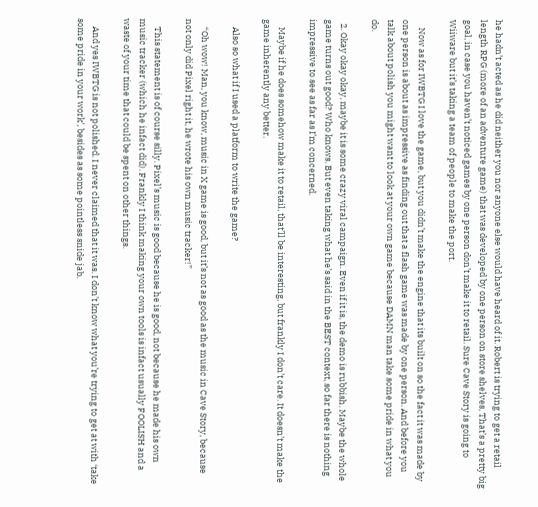he hadn’t acted as he did neither you nor anyone else would have heard of it. Robert is trying to get a retail length RPG (more of an adventure game) that was developed by one person on store shelves, That’s a pretty big goal, in case you haven’t noticed games by one person don’t make it to retail. Sure Cave Story is going to Wiiware but it’s taking a team of people to make the port.

    Now as for IWBTG I love the game, but you didn’t make the engine that its built on so the fact it was made by one person is about as impressive as finding out that a flash game was made by one person. And before you talk about polish you might want to look at your own game because DAMN man take some pride in what you do.

  2. Okay okay okay, maybe it is some crazy viral campaign. Even if it is, the demo is rubbish. Maybe the whole game turns out good? Who knows. But even taking what he’s said in the BEST context, so far there is nothing impressive to see as far as I’m concerned.

    Maybe if he does somehow make it to retail, that’ll be interesting, but frankly I don’t care. It doesn’t make the game inherently any better.

    Also so what if I used a platform to write the game?

    “Oh wow! Man, you know, music in X game is good, but it’s not as good as the music in Cave Story, because not only did Pixel right it, he wrote his own music tracker!”

    This statement is of course silly. Pixel’s music is good because he is good, not because he made his own music tracker (which he infact did). Frankly I think making your own tools is infact usually FOOLISH and a waste of your time that could be spent on other things.

    And yes IWBTG is not polished. I never claimed that it was. I don’t know what you’re trying to get at with ‘take some pride in your work’, besides as some pointless snide jab.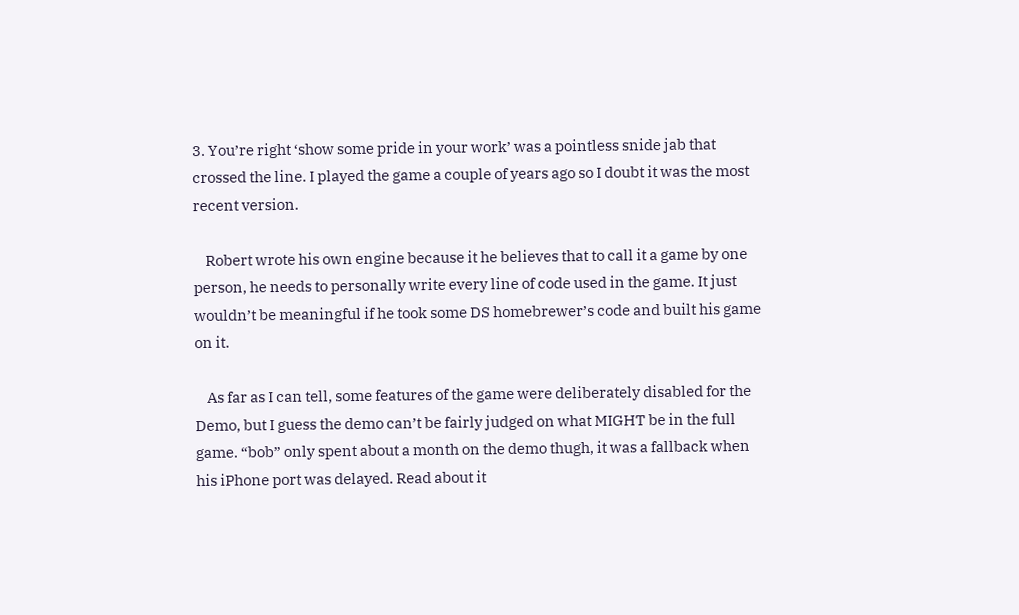3. You’re right ‘show some pride in your work’ was a pointless snide jab that crossed the line. I played the game a couple of years ago so I doubt it was the most recent version.

    Robert wrote his own engine because it he believes that to call it a game by one person, he needs to personally write every line of code used in the game. It just wouldn’t be meaningful if he took some DS homebrewer’s code and built his game on it.

    As far as I can tell, some features of the game were deliberately disabled for the Demo, but I guess the demo can’t be fairly judged on what MIGHT be in the full game. “bob” only spent about a month on the demo thugh, it was a fallback when his iPhone port was delayed. Read about it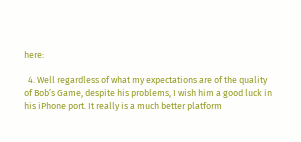here:

  4. Well regardless of what my expectations are of the quality of Bob’s Game, despite his problems, I wish him a good luck in his iPhone port. It really is a much better platform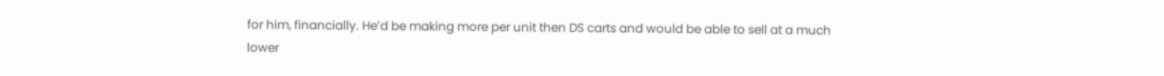for him, financially. He’d be making more per unit then DS carts and would be able to sell at a much lower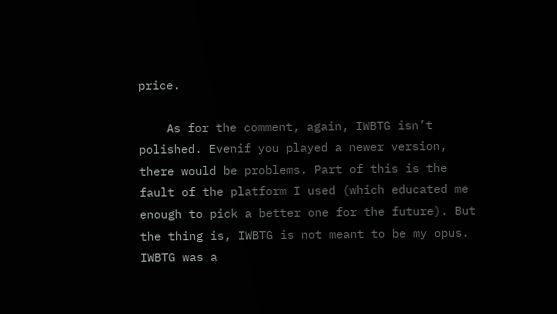price.

    As for the comment, again, IWBTG isn’t polished. Evenif you played a newer version, there would be problems. Part of this is the fault of the platform I used (which educated me enough to pick a better one for the future). But the thing is, IWBTG is not meant to be my opus. IWBTG was a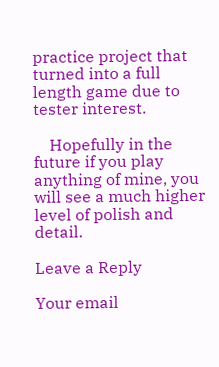practice project that turned into a full length game due to tester interest.

    Hopefully in the future if you play anything of mine, you will see a much higher level of polish and detail.

Leave a Reply

Your email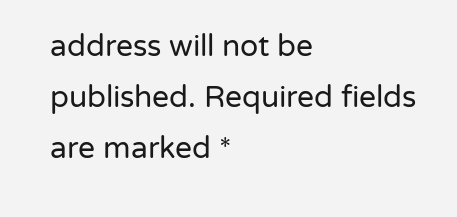address will not be published. Required fields are marked *